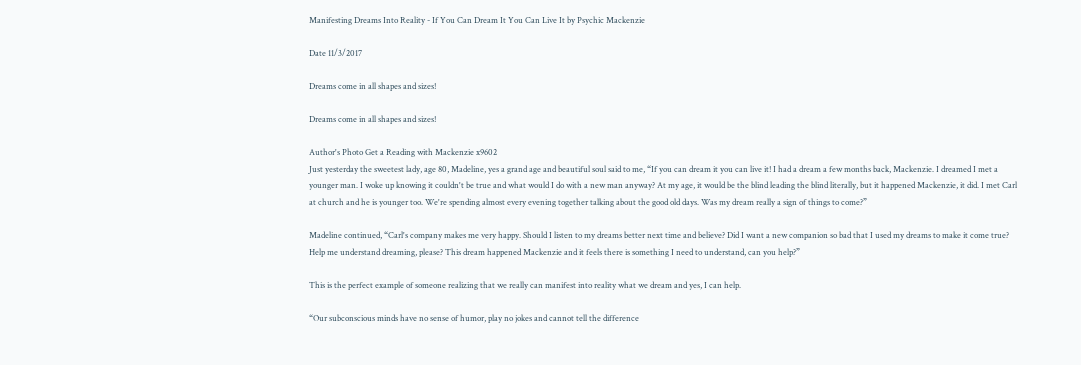Manifesting Dreams Into Reality - If You Can Dream It You Can Live It by Psychic Mackenzie

Date 11/3/2017

Dreams come in all shapes and sizes!

Dreams come in all shapes and sizes!

Author's Photo Get a Reading with Mackenzie x9602
Just yesterday the sweetest lady, age 80, Madeline, yes a grand age and beautiful soul said to me, “If you can dream it you can live it! I had a dream a few months back, Mackenzie. I dreamed I met a younger man. I woke up knowing it couldn't be true and what would I do with a new man anyway? At my age, it would be the blind leading the blind literally, but it happened Mackenzie, it did. I met Carl at church and he is younger too. We're spending almost every evening together talking about the good old days. Was my dream really a sign of things to come?”

Madeline continued, “Carl's company makes me very happy. Should I listen to my dreams better next time and believe? Did I want a new companion so bad that I used my dreams to make it come true? Help me understand dreaming, please? This dream happened Mackenzie and it feels there is something I need to understand, can you help?”

This is the perfect example of someone realizing that we really can manifest into reality what we dream and yes, I can help.

“Our subconscious minds have no sense of humor, play no jokes and cannot tell the difference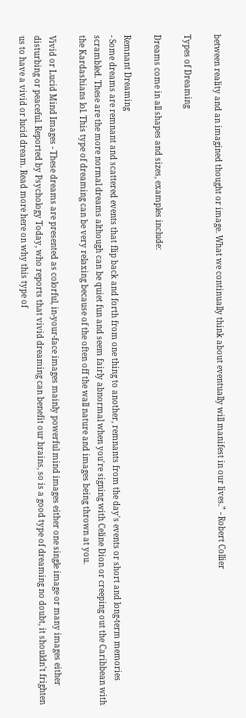between reality and an imagined thought or image. What we continually think about eventually will manifest in our lives.” - Robert Collier

Types of Dreaming

Dreams come in all shapes and sizes, examples include:

Remnant Dreaming
- Some dreams are remnant and scattered events that flip back and forth from one thing to another, remnants from the day's events or short and long-term memories scrambled. These are the more normal dreams although can be quiet fun and seem fairly abnormal when you're signing with Celine Dion or creeping out the Caribbean with the Kardashians lol. This type of dreaming can be very relaxing because of the often off the wall nature and images being thrown at you.

Vivid or Lucid Mind Images - These dreams are presented as colorful, in-your-face images mainly powerful mind images either one single image or many images either disturbing or peaceful. Reported by Psychology Today, who reports that vivid dreaming can benefit our brains, so is a good type of dreaming no doubt, it shouldn't frighten us to have a vivid or lucid dream. Read more here on why this type of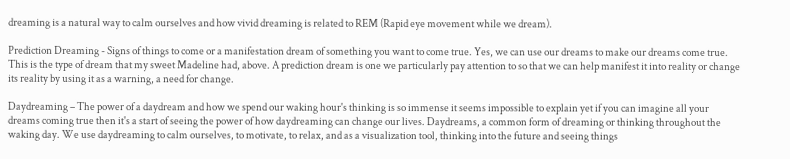dreaming is a natural way to calm ourselves and how vivid dreaming is related to REM (Rapid eye movement while we dream).

Prediction Dreaming - Signs of things to come or a manifestation dream of something you want to come true. Yes, we can use our dreams to make our dreams come true. This is the type of dream that my sweet Madeline had, above. A prediction dream is one we particularly pay attention to so that we can help manifest it into reality or change its reality by using it as a warning, a need for change.

Daydreaming – The power of a daydream and how we spend our waking hour's thinking is so immense it seems impossible to explain yet if you can imagine all your dreams coming true then it's a start of seeing the power of how daydreaming can change our lives. Daydreams, a common form of dreaming or thinking throughout the waking day. We use daydreaming to calm ourselves, to motivate, to relax, and as a visualization tool, thinking into the future and seeing things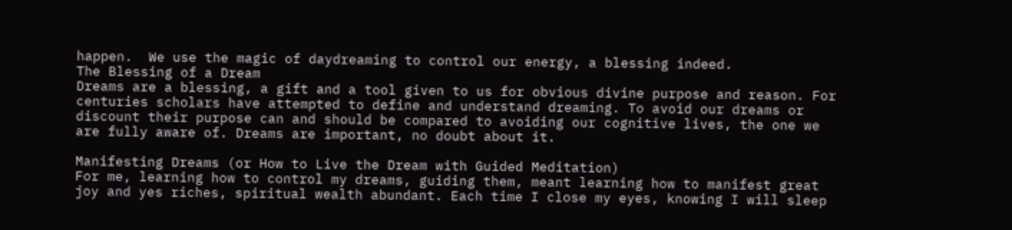happen.  We use the magic of daydreaming to control our energy, a blessing indeed.
The Blessing of a Dream
Dreams are a blessing, a gift and a tool given to us for obvious divine purpose and reason. For centuries scholars have attempted to define and understand dreaming. To avoid our dreams or discount their purpose can and should be compared to avoiding our cognitive lives, the one we are fully aware of. Dreams are important, no doubt about it.

Manifesting Dreams (or How to Live the Dream with Guided Meditation)
For me, learning how to control my dreams, guiding them, meant learning how to manifest great joy and yes riches, spiritual wealth abundant. Each time I close my eyes, knowing I will sleep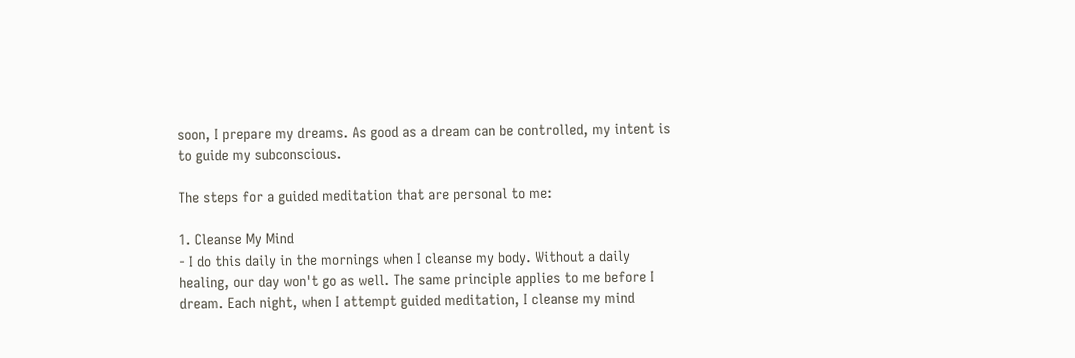soon, I prepare my dreams. As good as a dream can be controlled, my intent is to guide my subconscious.

The steps for a guided meditation that are personal to me:

1. Cleanse My Mind
- I do this daily in the mornings when I cleanse my body. Without a daily healing, our day won't go as well. The same principle applies to me before I dream. Each night, when I attempt guided meditation, I cleanse my mind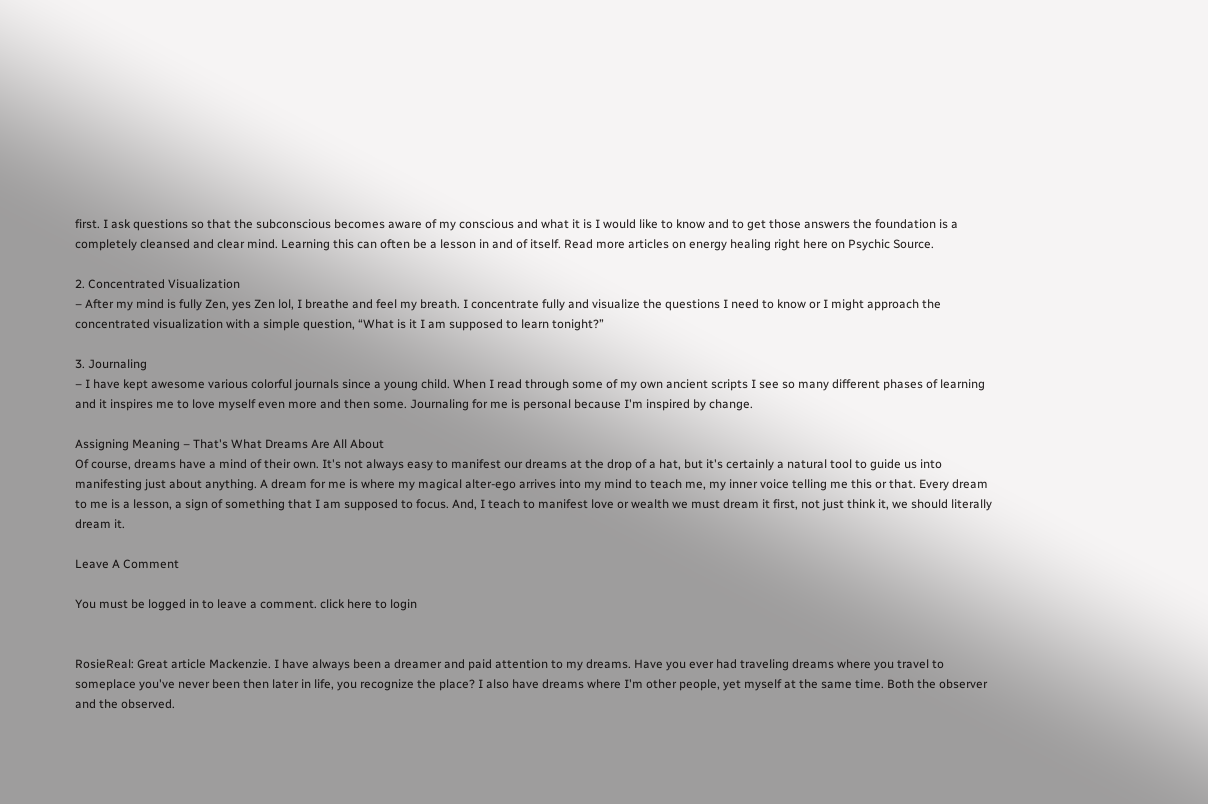first. I ask questions so that the subconscious becomes aware of my conscious and what it is I would like to know and to get those answers the foundation is a completely cleansed and clear mind. Learning this can often be a lesson in and of itself. Read more articles on energy healing right here on Psychic Source.

2. Concentrated Visualization
– After my mind is fully Zen, yes Zen lol, I breathe and feel my breath. I concentrate fully and visualize the questions I need to know or I might approach the concentrated visualization with a simple question, “What is it I am supposed to learn tonight?”

3. Journaling
– I have kept awesome various colorful journals since a young child. When I read through some of my own ancient scripts I see so many different phases of learning and it inspires me to love myself even more and then some. Journaling for me is personal because I'm inspired by change.

Assigning Meaning – That's What Dreams Are All About
Of course, dreams have a mind of their own. It's not always easy to manifest our dreams at the drop of a hat, but it's certainly a natural tool to guide us into manifesting just about anything. A dream for me is where my magical alter-ego arrives into my mind to teach me, my inner voice telling me this or that. Every dream to me is a lesson, a sign of something that I am supposed to focus. And, I teach to manifest love or wealth we must dream it first, not just think it, we should literally dream it.

Leave A Comment

You must be logged in to leave a comment. click here to login


RosieReal: Great article Mackenzie. I have always been a dreamer and paid attention to my dreams. Have you ever had traveling dreams where you travel to someplace you've never been then later in life, you recognize the place? I also have dreams where I'm other people, yet myself at the same time. Both the observer and the observed.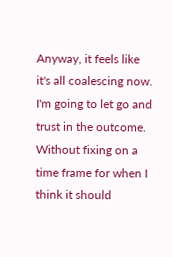Anyway, it feels like it's all coalescing now. I'm going to let go and trust in the outcome. Without fixing on a time frame for when I think it should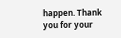happen. Thank you for your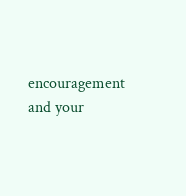encouragement and your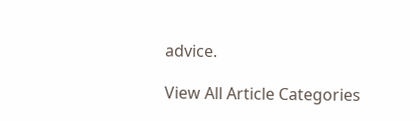advice.

View All Article Categories